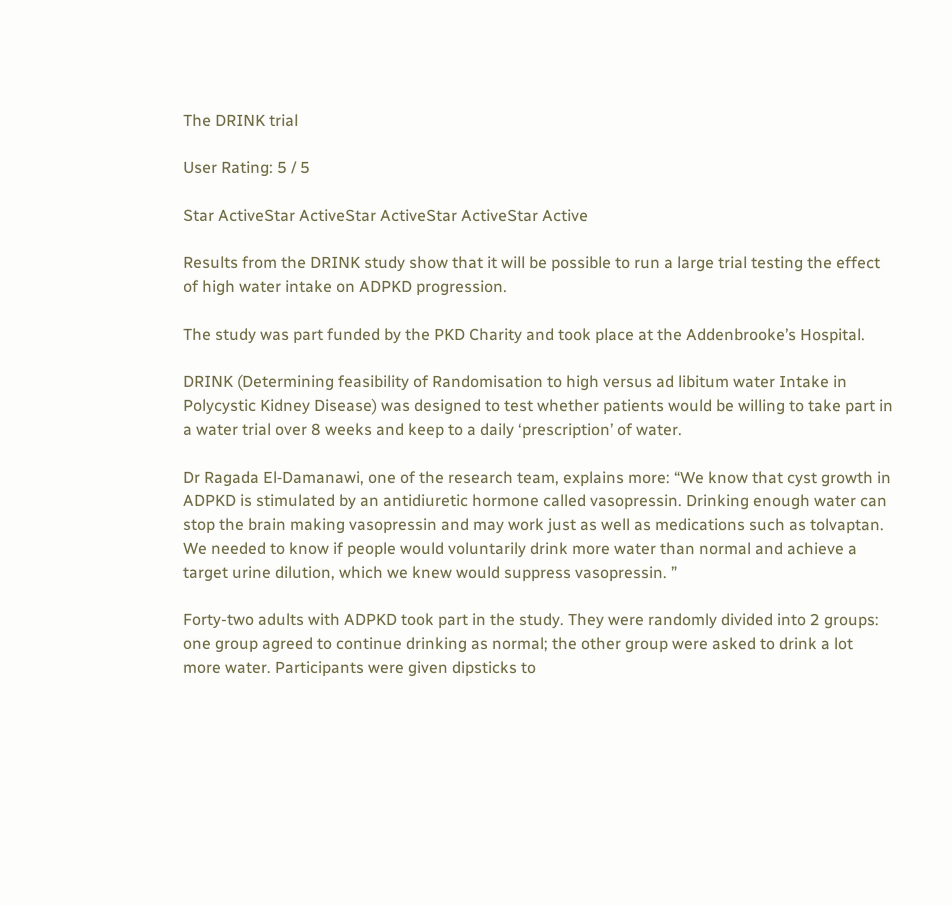The DRINK trial

User Rating: 5 / 5

Star ActiveStar ActiveStar ActiveStar ActiveStar Active

Results from the DRINK study show that it will be possible to run a large trial testing the effect of high water intake on ADPKD progression.

The study was part funded by the PKD Charity and took place at the Addenbrooke’s Hospital.

DRINK (Determining feasibility of Randomisation to high versus ad libitum water Intake in Polycystic Kidney Disease) was designed to test whether patients would be willing to take part in a water trial over 8 weeks and keep to a daily ‘prescription’ of water.

Dr Ragada El‑Damanawi, one of the research team, explains more: “We know that cyst growth in ADPKD is stimulated by an antidiuretic hormone called vasopressin. Drinking enough water can stop the brain making vasopressin and may work just as well as medications such as tolvaptan. We needed to know if people would voluntarily drink more water than normal and achieve a target urine dilution, which we knew would suppress vasopressin. ”

Forty-two adults with ADPKD took part in the study. They were randomly divided into 2 groups: one group agreed to continue drinking as normal; the other group were asked to drink a lot more water. Participants were given dipsticks to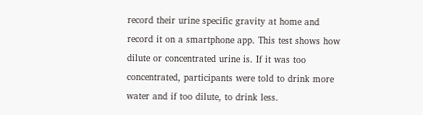record their urine specific gravity at home and record it on a smartphone app. This test shows how dilute or concentrated urine is. If it was too concentrated, participants were told to drink more water and if too dilute, to drink less.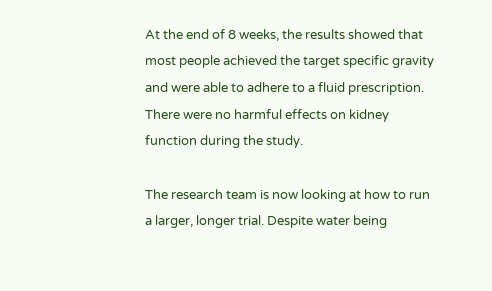At the end of 8 weeks, the results showed that most people achieved the target specific gravity and were able to adhere to a fluid prescription. There were no harmful effects on kidney function during the study.

The research team is now looking at how to run a larger, longer trial. Despite water being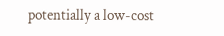potentially a low-cost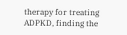therapy for treating ADPKD, finding the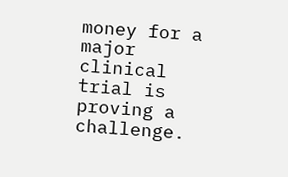money for a major clinical trial is proving a challenge.